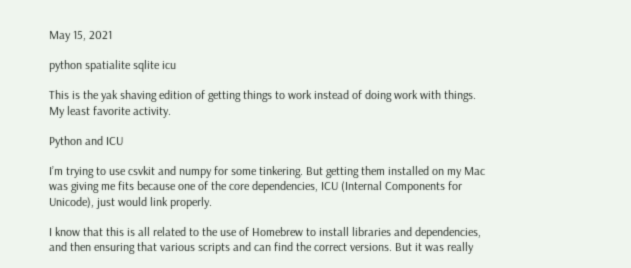May 15, 2021

python spatialite sqlite icu

This is the yak shaving edition of getting things to work instead of doing work with things. My least favorite activity.

Python and ICU

I’m trying to use csvkit and numpy for some tinkering. But getting them installed on my Mac was giving me fits because one of the core dependencies, ICU (Internal Components for Unicode), just would link properly.

I know that this is all related to the use of Homebrew to install libraries and dependencies, and then ensuring that various scripts and can find the correct versions. But it was really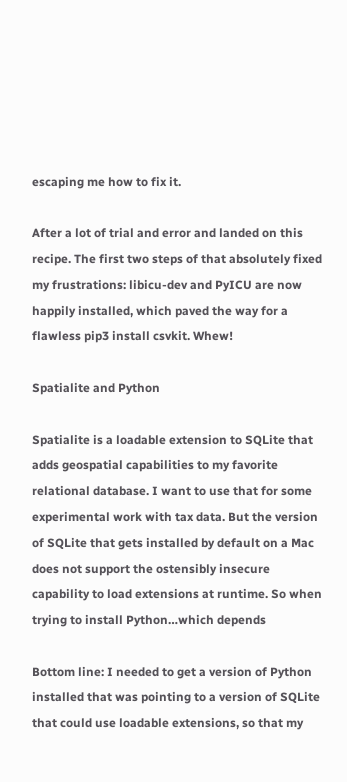escaping me how to fix it.

After a lot of trial and error and landed on this recipe. The first two steps of that absolutely fixed my frustrations: libicu-dev and PyICU are now happily installed, which paved the way for a flawless pip3 install csvkit. Whew!

Spatialite and Python

Spatialite is a loadable extension to SQLite that adds geospatial capabilities to my favorite relational database. I want to use that for some experimental work with tax data. But the version of SQLite that gets installed by default on a Mac does not support the ostensibly insecure capability to load extensions at runtime. So when trying to install Python…which depends

Bottom line: I needed to get a version of Python installed that was pointing to a version of SQLite that could use loadable extensions, so that my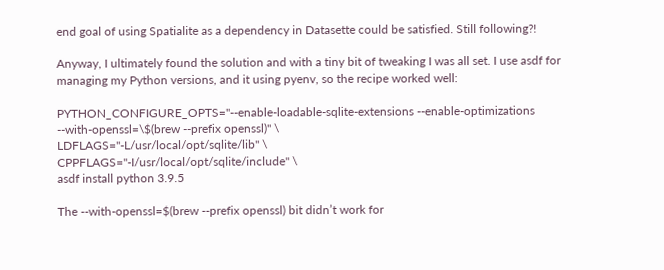end goal of using Spatialite as a dependency in Datasette could be satisfied. Still following?!

Anyway, I ultimately found the solution and with a tiny bit of tweaking I was all set. I use asdf for managing my Python versions, and it using pyenv, so the recipe worked well:

PYTHON_CONFIGURE_OPTS="--enable-loadable-sqlite-extensions --enable-optimizations --with-openssl=\$(brew --prefix openssl)" \
LDFLAGS="-L/usr/local/opt/sqlite/lib" \
CPPFLAGS="-I/usr/local/opt/sqlite/include" \
asdf install python 3.9.5

The --with-openssl=$(brew --prefix openssl) bit didn’t work for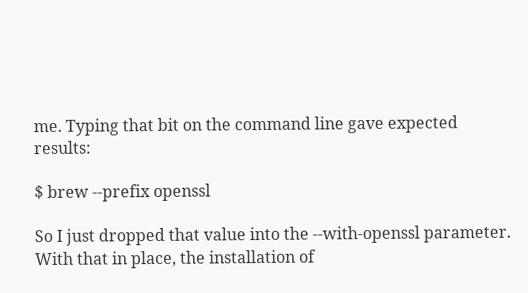me. Typing that bit on the command line gave expected results:

$ brew --prefix openssl

So I just dropped that value into the --with-openssl parameter. With that in place, the installation of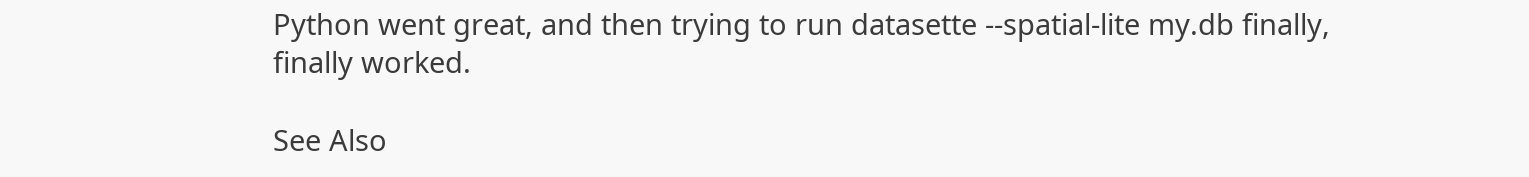Python went great, and then trying to run datasette --spatial-lite my.db finally, finally worked.

See Also